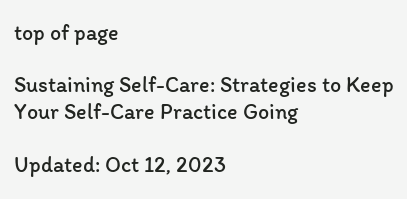top of page

Sustaining Self-Care: Strategies to Keep Your Self-Care Practice Going

Updated: Oct 12, 2023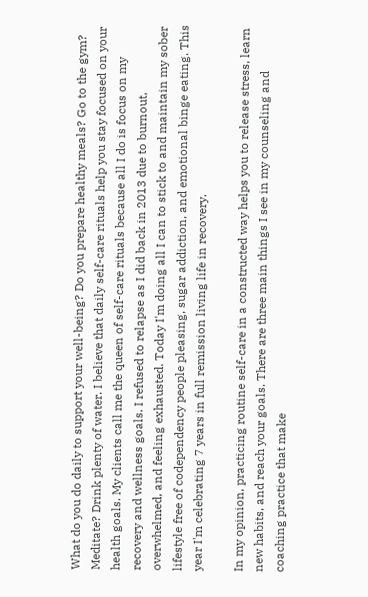What do you do daily to support your well-being? Do you prepare healthy meals? Go to the gym? Meditate? Drink plenty of water. I believe that daily self-care rituals help you stay focused on your health goals. My clients call me the queen of self-care rituals because all I do is focus on my recovery and wellness goals. I refused to relapse as I did back in 2013 due to burnout, overwhelmed, and feeling exhausted. Today I'm doing all I can to stick to and maintain my sober lifestyle free of codependency people pleasing, sugar addiction, and emotional binge eating. This year I'm celebrating 7 years in full remission living life in recovery.

In my opinion, practicing routine self-care in a constructed way helps you to release stress, learn new habits, and reach your goals. There are three main things I see in my counseling and coaching practice that make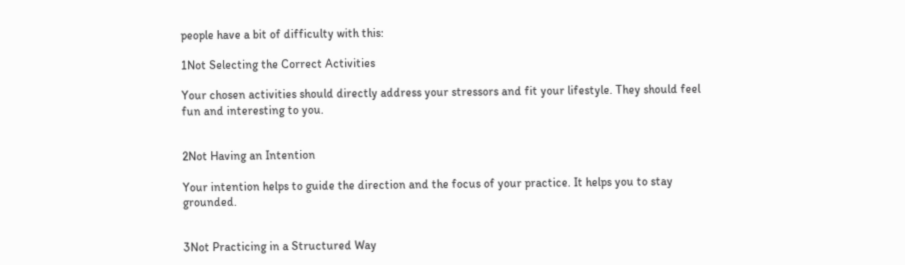people have a bit of difficulty with this:

1Not Selecting the Correct Activities

Your chosen activities should directly address your stressors and fit your lifestyle. They should feel fun and interesting to you.


2Not Having an Intention

Your intention helps to guide the direction and the focus of your practice. It helps you to stay grounded.


3Not Practicing in a Structured Way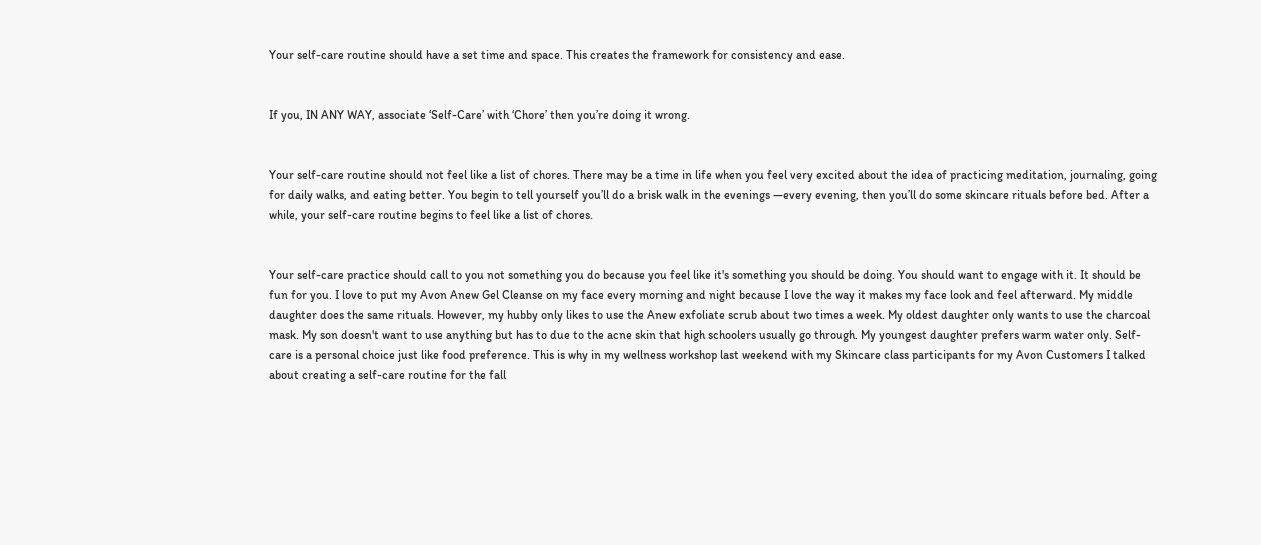Your self-care routine should have a set time and space. This creates the framework for consistency and ease.


If you, IN ANY WAY, associate ‘Self-Care’ with ‘Chore’ then you’re doing it wrong.


Your self-care routine should not feel like a list of chores. There may be a time in life when you feel very excited about the idea of practicing meditation, journaling, going for daily walks, and eating better. You begin to tell yourself you’ll do a brisk walk in the evenings —every evening, then you’ll do some skincare rituals before bed. After a while, your self-care routine begins to feel like a list of chores.


Your self-care practice should call to you not something you do because you feel like it's something you should be doing. You should want to engage with it. It should be fun for you. I love to put my Avon Anew Gel Cleanse on my face every morning and night because I love the way it makes my face look and feel afterward. My middle daughter does the same rituals. However, my hubby only likes to use the Anew exfoliate scrub about two times a week. My oldest daughter only wants to use the charcoal mask. My son doesn't want to use anything but has to due to the acne skin that high schoolers usually go through. My youngest daughter prefers warm water only. Self-care is a personal choice just like food preference. This is why in my wellness workshop last weekend with my Skincare class participants for my Avon Customers I talked about creating a self-care routine for the fall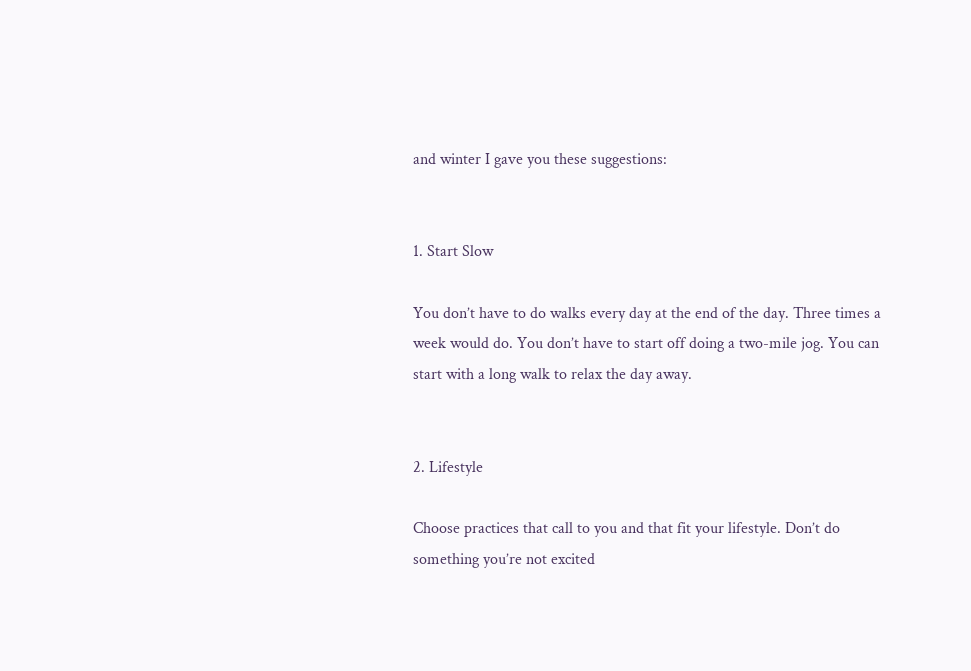and winter I gave you these suggestions:


1. Start Slow

You don’t have to do walks every day at the end of the day. Three times a week would do. You don’t have to start off doing a two-mile jog. You can start with a long walk to relax the day away.


2. Lifestyle

Choose practices that call to you and that fit your lifestyle. Don’t do something you’re not excited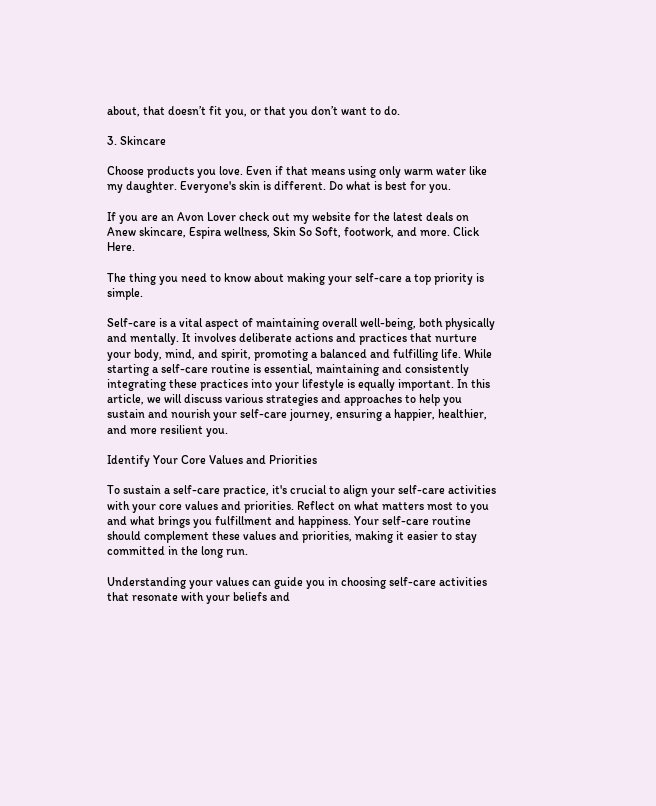about, that doesn’t fit you, or that you don’t want to do.

3. Skincare

Choose products you love. Even if that means using only warm water like my daughter. Everyone's skin is different. Do what is best for you.

If you are an Avon Lover check out my website for the latest deals on Anew skincare, Espira wellness, Skin So Soft, footwork, and more. Click Here.

The thing you need to know about making your self-care a top priority is simple.

Self-care is a vital aspect of maintaining overall well-being, both physically and mentally. It involves deliberate actions and practices that nurture your body, mind, and spirit, promoting a balanced and fulfilling life. While starting a self-care routine is essential, maintaining and consistently integrating these practices into your lifestyle is equally important. In this article, we will discuss various strategies and approaches to help you sustain and nourish your self-care journey, ensuring a happier, healthier, and more resilient you.

Identify Your Core Values and Priorities

To sustain a self-care practice, it's crucial to align your self-care activities with your core values and priorities. Reflect on what matters most to you and what brings you fulfillment and happiness. Your self-care routine should complement these values and priorities, making it easier to stay committed in the long run.

Understanding your values can guide you in choosing self-care activities that resonate with your beliefs and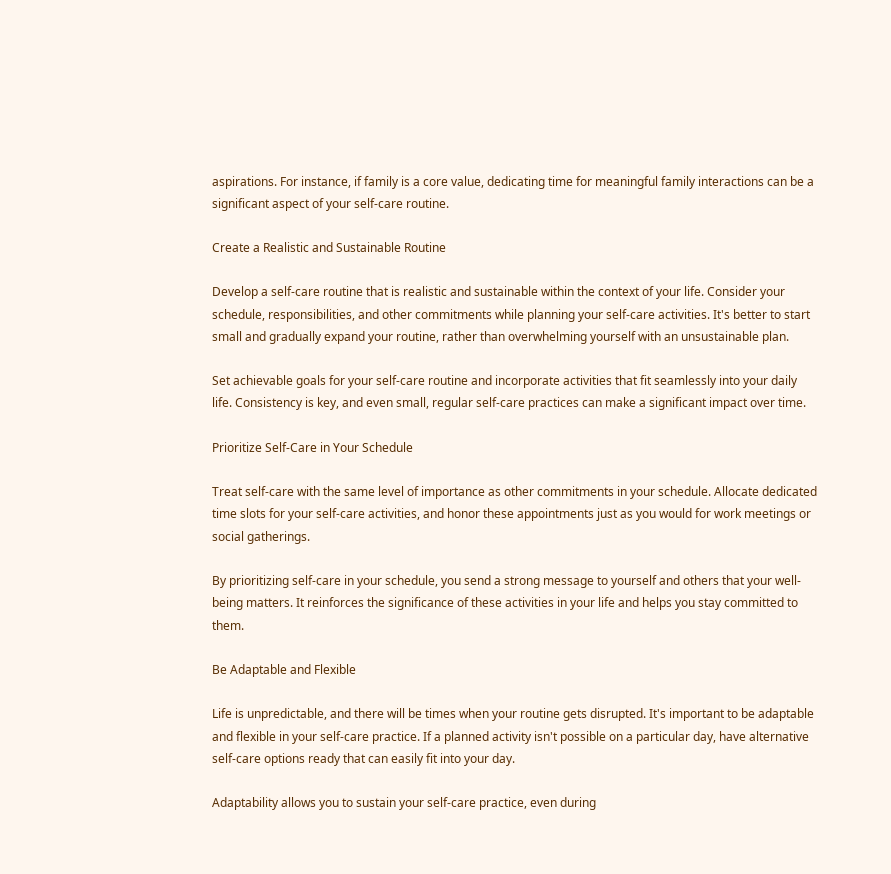aspirations. For instance, if family is a core value, dedicating time for meaningful family interactions can be a significant aspect of your self-care routine.

Create a Realistic and Sustainable Routine

Develop a self-care routine that is realistic and sustainable within the context of your life. Consider your schedule, responsibilities, and other commitments while planning your self-care activities. It's better to start small and gradually expand your routine, rather than overwhelming yourself with an unsustainable plan.

Set achievable goals for your self-care routine and incorporate activities that fit seamlessly into your daily life. Consistency is key, and even small, regular self-care practices can make a significant impact over time.

Prioritize Self-Care in Your Schedule

Treat self-care with the same level of importance as other commitments in your schedule. Allocate dedicated time slots for your self-care activities, and honor these appointments just as you would for work meetings or social gatherings.

By prioritizing self-care in your schedule, you send a strong message to yourself and others that your well-being matters. It reinforces the significance of these activities in your life and helps you stay committed to them.

Be Adaptable and Flexible

Life is unpredictable, and there will be times when your routine gets disrupted. It's important to be adaptable and flexible in your self-care practice. If a planned activity isn't possible on a particular day, have alternative self-care options ready that can easily fit into your day.

Adaptability allows you to sustain your self-care practice, even during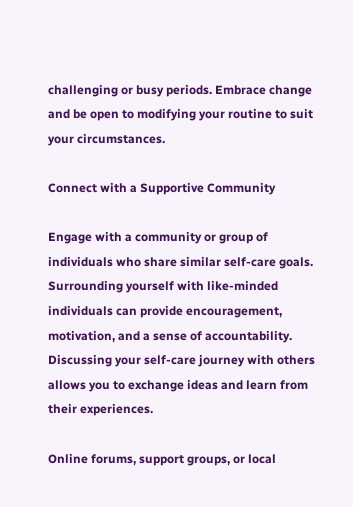challenging or busy periods. Embrace change and be open to modifying your routine to suit your circumstances.

Connect with a Supportive Community

Engage with a community or group of individuals who share similar self-care goals. Surrounding yourself with like-minded individuals can provide encouragement, motivation, and a sense of accountability. Discussing your self-care journey with others allows you to exchange ideas and learn from their experiences.

Online forums, support groups, or local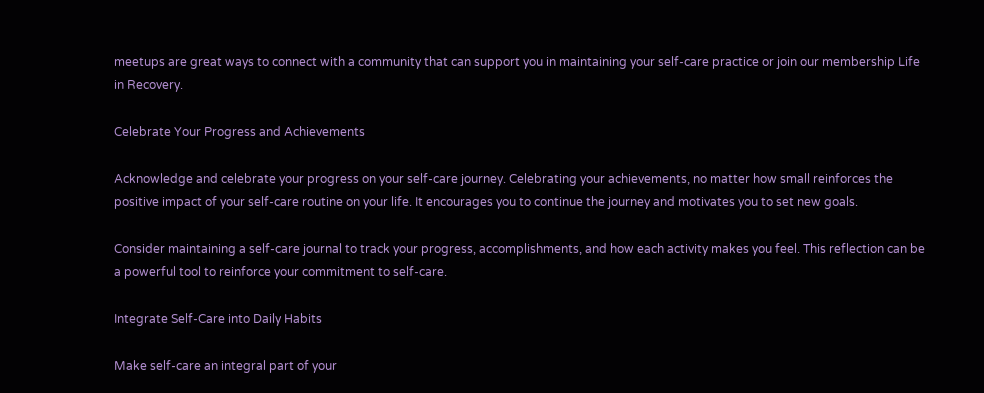meetups are great ways to connect with a community that can support you in maintaining your self-care practice or join our membership Life in Recovery.

Celebrate Your Progress and Achievements

Acknowledge and celebrate your progress on your self-care journey. Celebrating your achievements, no matter how small reinforces the positive impact of your self-care routine on your life. It encourages you to continue the journey and motivates you to set new goals.

Consider maintaining a self-care journal to track your progress, accomplishments, and how each activity makes you feel. This reflection can be a powerful tool to reinforce your commitment to self-care.

Integrate Self-Care into Daily Habits

Make self-care an integral part of your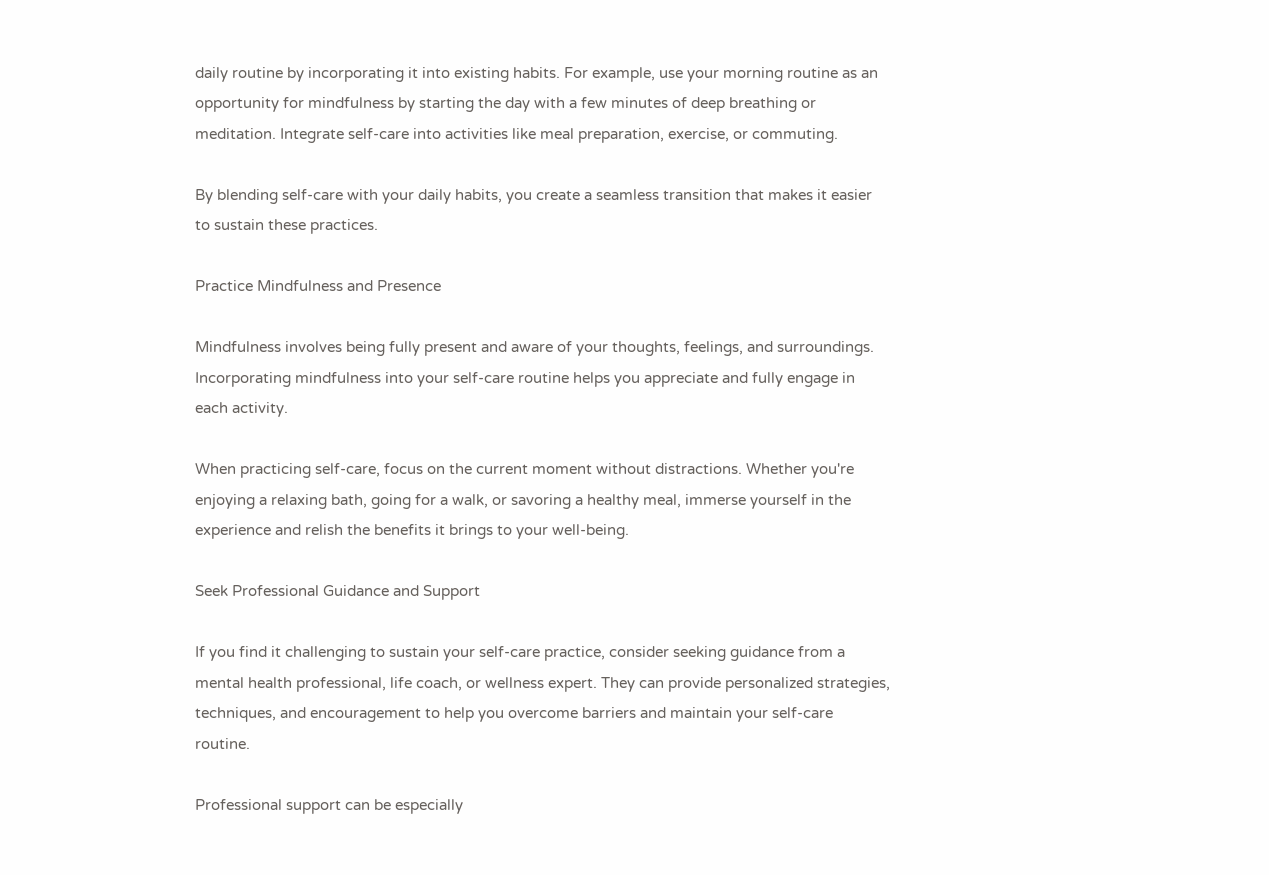daily routine by incorporating it into existing habits. For example, use your morning routine as an opportunity for mindfulness by starting the day with a few minutes of deep breathing or meditation. Integrate self-care into activities like meal preparation, exercise, or commuting.

By blending self-care with your daily habits, you create a seamless transition that makes it easier to sustain these practices.

Practice Mindfulness and Presence

Mindfulness involves being fully present and aware of your thoughts, feelings, and surroundings. Incorporating mindfulness into your self-care routine helps you appreciate and fully engage in each activity.

When practicing self-care, focus on the current moment without distractions. Whether you're enjoying a relaxing bath, going for a walk, or savoring a healthy meal, immerse yourself in the experience and relish the benefits it brings to your well-being.

Seek Professional Guidance and Support

If you find it challenging to sustain your self-care practice, consider seeking guidance from a mental health professional, life coach, or wellness expert. They can provide personalized strategies, techniques, and encouragement to help you overcome barriers and maintain your self-care routine.

Professional support can be especially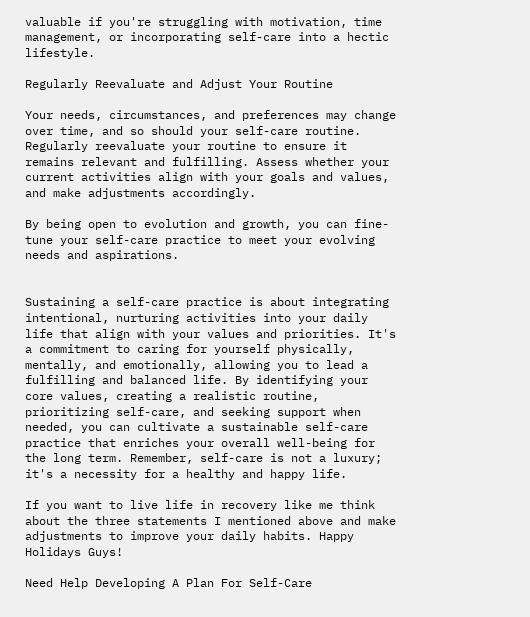valuable if you're struggling with motivation, time management, or incorporating self-care into a hectic lifestyle.

Regularly Reevaluate and Adjust Your Routine

Your needs, circumstances, and preferences may change over time, and so should your self-care routine. Regularly reevaluate your routine to ensure it remains relevant and fulfilling. Assess whether your current activities align with your goals and values, and make adjustments accordingly.

By being open to evolution and growth, you can fine-tune your self-care practice to meet your evolving needs and aspirations.


Sustaining a self-care practice is about integrating intentional, nurturing activities into your daily life that align with your values and priorities. It's a commitment to caring for yourself physically, mentally, and emotionally, allowing you to lead a fulfilling and balanced life. By identifying your core values, creating a realistic routine, prioritizing self-care, and seeking support when needed, you can cultivate a sustainable self-care practice that enriches your overall well-being for the long term. Remember, self-care is not a luxury; it's a necessity for a healthy and happy life.

If you want to live life in recovery like me think about the three statements I mentioned above and make adjustments to improve your daily habits. Happy Holidays Guys!

Need Help Developing A Plan For Self-Care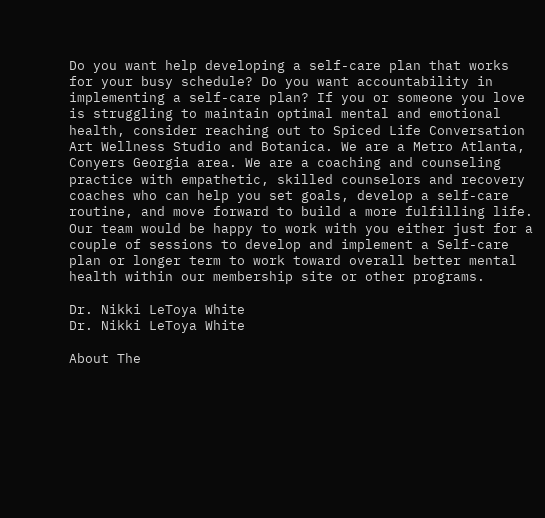Do you want help developing a self-care plan that works for your busy schedule? Do you want accountability in implementing a self-care plan? If you or someone you love is struggling to maintain optimal mental and emotional health, consider reaching out to Spiced Life Conversation Art Wellness Studio and Botanica. We are a Metro Atlanta, Conyers Georgia area. We are a coaching and counseling practice with empathetic, skilled counselors and recovery coaches who can help you set goals, develop a self-care routine, and move forward to build a more fulfilling life. Our team would be happy to work with you either just for a couple of sessions to develop and implement a Self-care plan or longer term to work toward overall better mental health within our membership site or other programs.

Dr. Nikki LeToya White
Dr. Nikki LeToya White

About The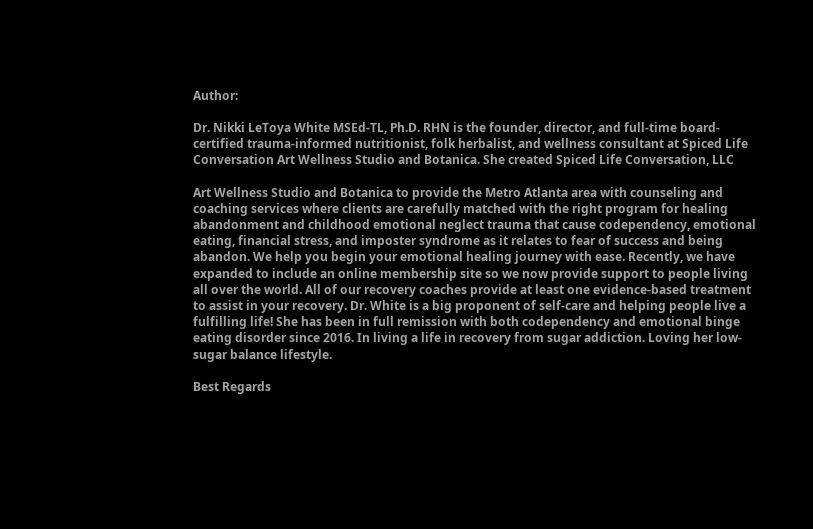Author:

Dr. Nikki LeToya White MSEd-TL, Ph.D. RHN is the founder, director, and full-time board-certified trauma-informed nutritionist, folk herbalist, and wellness consultant at Spiced Life Conversation Art Wellness Studio and Botanica. She created Spiced Life Conversation, LLC

Art Wellness Studio and Botanica to provide the Metro Atlanta area with counseling and coaching services where clients are carefully matched with the right program for healing abandonment and childhood emotional neglect trauma that cause codependency, emotional eating, financial stress, and imposter syndrome as it relates to fear of success and being abandon. We help you begin your emotional healing journey with ease. Recently, we have expanded to include an online membership site so we now provide support to people living all over the world. All of our recovery coaches provide at least one evidence-based treatment to assist in your recovery. Dr. White is a big proponent of self-care and helping people live a fulfilling life! She has been in full remission with both codependency and emotional binge eating disorder since 2016. In living a life in recovery from sugar addiction. Loving her low-sugar balance lifestyle.

Best Regards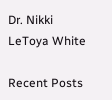Dr. Nikki LeToya White

Recent Posts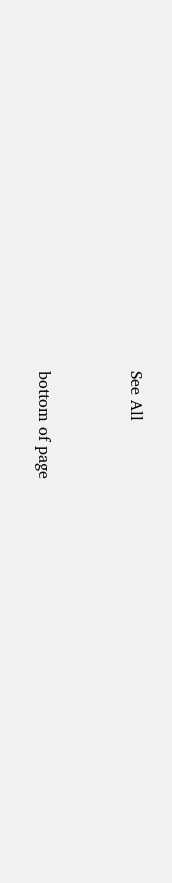See All


bottom of page